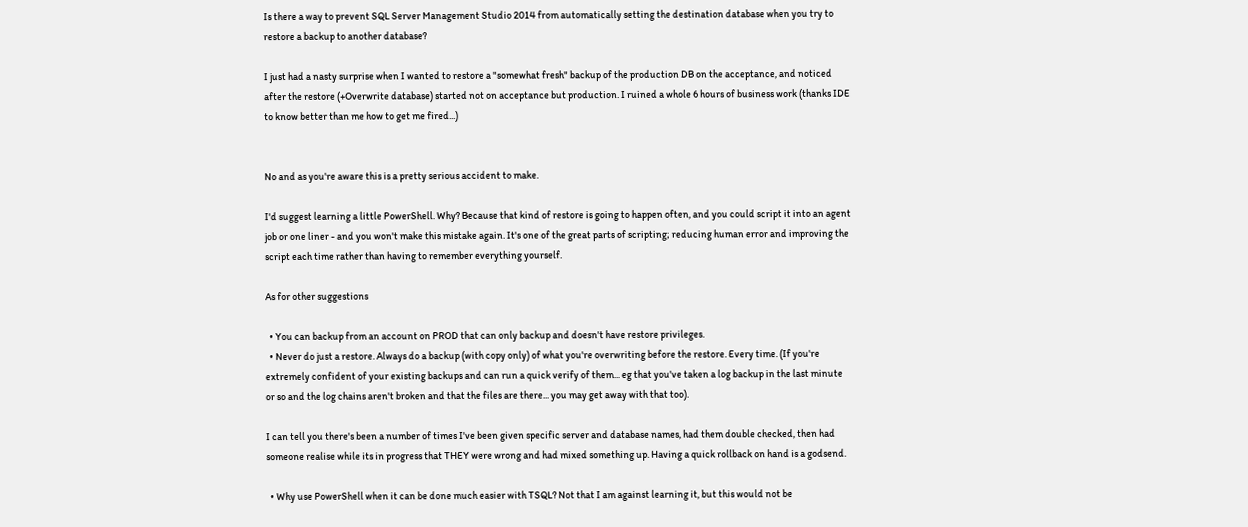Is there a way to prevent SQL Server Management Studio 2014 from automatically setting the destination database when you try to restore a backup to another database?

I just had a nasty surprise when I wanted to restore a "somewhat fresh" backup of the production DB on the acceptance, and noticed after the restore (+Overwrite database) started not on acceptance but production. I ruined a whole 6 hours of business work (thanks IDE to know better than me how to get me fired...)


No and as you're aware this is a pretty serious accident to make.

I'd suggest learning a little PowerShell. Why? Because that kind of restore is going to happen often, and you could script it into an agent job or one liner - and you won't make this mistake again. It's one of the great parts of scripting; reducing human error and improving the script each time rather than having to remember everything yourself.

As for other suggestions

  • You can backup from an account on PROD that can only backup and doesn't have restore privileges.
  • Never do just a restore. Always do a backup (with copy only) of what you're overwriting before the restore. Every time. (If you're extremely confident of your existing backups and can run a quick verify of them... eg that you've taken a log backup in the last minute or so and the log chains aren't broken and that the files are there... you may get away with that too).

I can tell you there's been a number of times I've been given specific server and database names, had them double checked, then had someone realise while its in progress that THEY were wrong and had mixed something up. Having a quick rollback on hand is a godsend.

  • Why use PowerShell when it can be done much easier with TSQL? Not that I am against learning it, but this would not be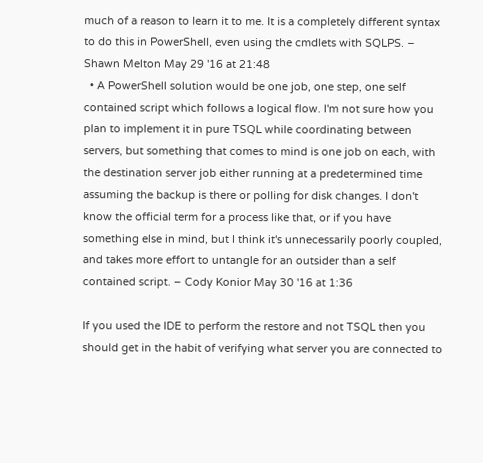much of a reason to learn it to me. It is a completely different syntax to do this in PowerShell, even using the cmdlets with SQLPS. – Shawn Melton May 29 '16 at 21:48
  • A PowerShell solution would be one job, one step, one self contained script which follows a logical flow. I'm not sure how you plan to implement it in pure TSQL while coordinating between servers, but something that comes to mind is one job on each, with the destination server job either running at a predetermined time assuming the backup is there or polling for disk changes. I don't know the official term for a process like that, or if you have something else in mind, but I think it's unnecessarily poorly coupled, and takes more effort to untangle for an outsider than a self contained script. – Cody Konior May 30 '16 at 1:36

If you used the IDE to perform the restore and not TSQL then you should get in the habit of verifying what server you are connected to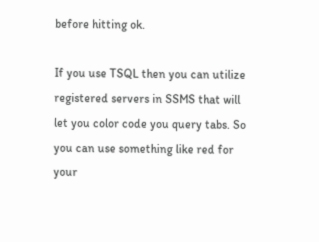before hitting ok.

If you use TSQL then you can utilize registered servers in SSMS that will let you color code you query tabs. So you can use something like red for your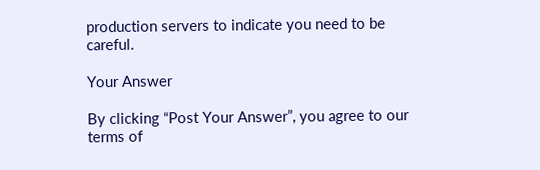production servers to indicate you need to be careful.

Your Answer

By clicking “Post Your Answer”, you agree to our terms of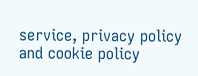service, privacy policy and cookie policy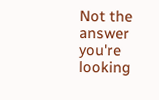Not the answer you're looking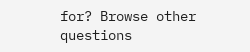for? Browse other questions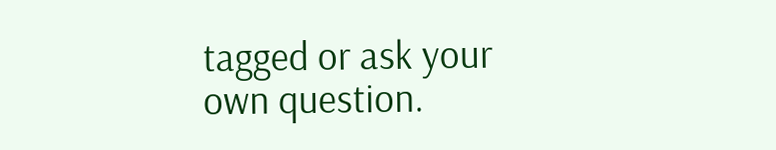tagged or ask your own question.